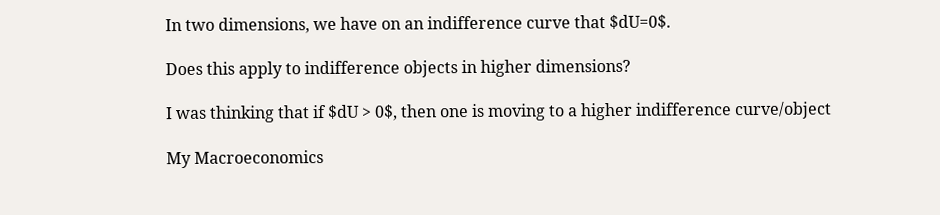In two dimensions, we have on an indifference curve that $dU=0$.

Does this apply to indifference objects in higher dimensions?

I was thinking that if $dU > 0$, then one is moving to a higher indifference curve/object

My Macroeconomics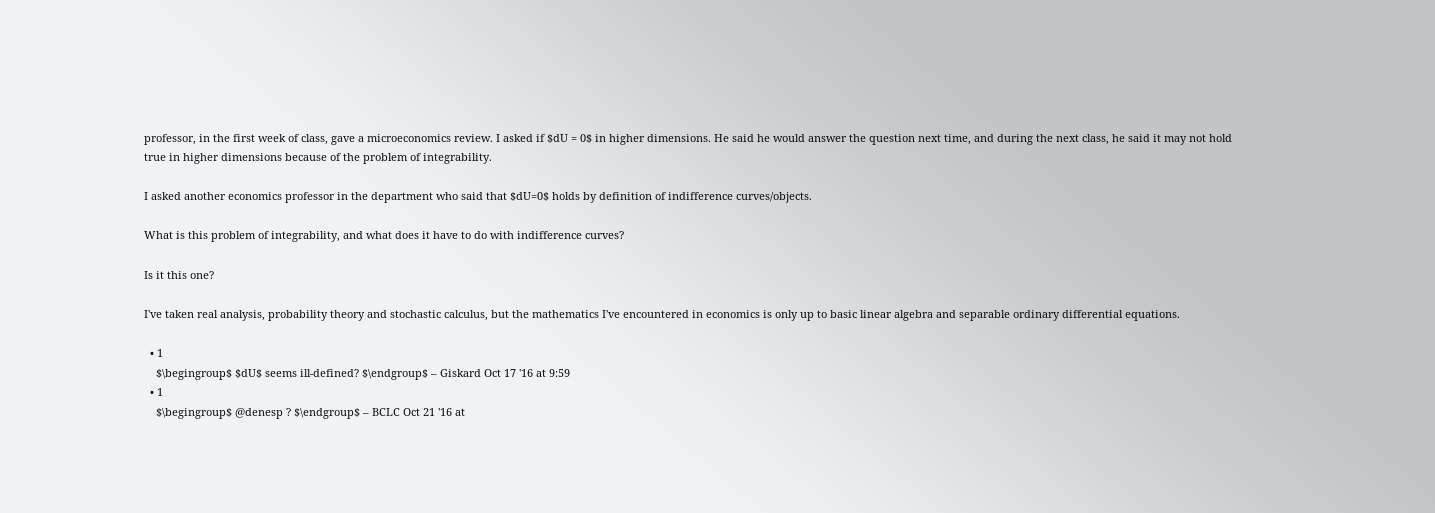professor, in the first week of class, gave a microeconomics review. I asked if $dU = 0$ in higher dimensions. He said he would answer the question next time, and during the next class, he said it may not hold true in higher dimensions because of the problem of integrability.

I asked another economics professor in the department who said that $dU=0$ holds by definition of indifference curves/objects.

What is this problem of integrability, and what does it have to do with indifference curves?

Is it this one?

I've taken real analysis, probability theory and stochastic calculus, but the mathematics I've encountered in economics is only up to basic linear algebra and separable ordinary differential equations.

  • 1
    $\begingroup$ $dU$ seems ill-defined? $\endgroup$ – Giskard Oct 17 '16 at 9:59
  • 1
    $\begingroup$ @denesp ? $\endgroup$ – BCLC Oct 21 '16 at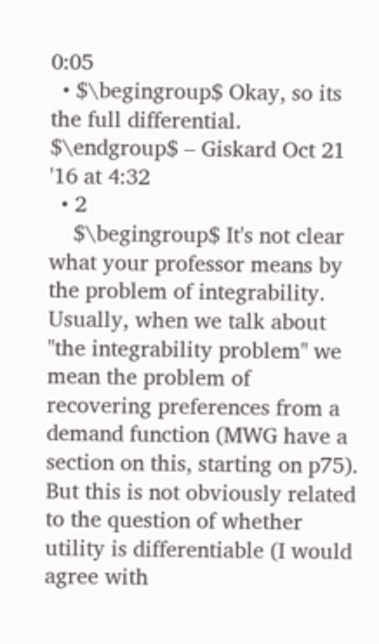0:05
  • $\begingroup$ Okay, so its the full differential. $\endgroup$ – Giskard Oct 21 '16 at 4:32
  • 2
    $\begingroup$ It's not clear what your professor means by the problem of integrability. Usually, when we talk about "the integrability problem" we mean the problem of recovering preferences from a demand function (MWG have a section on this, starting on p75). But this is not obviously related to the question of whether utility is differentiable (I would agree with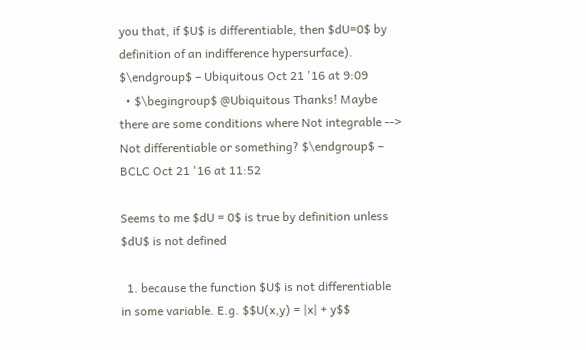you that, if $U$ is differentiable, then $dU=0$ by definition of an indifference hypersurface). $\endgroup$ – Ubiquitous Oct 21 '16 at 9:09
  • $\begingroup$ @Ubiquitous Thanks! Maybe there are some conditions where Not integrable --> Not differentiable or something? $\endgroup$ – BCLC Oct 21 '16 at 11:52

Seems to me $dU = 0$ is true by definition unless $dU$ is not defined

  1. because the function $U$ is not differentiable in some variable. E.g. $$U(x,y) = |x| + y$$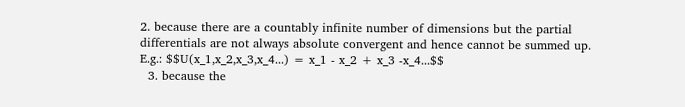2. because there are a countably infinite number of dimensions but the partial differentials are not always absolute convergent and hence cannot be summed up. E.g.: $$U(x_1,x_2,x_3,x_4...) = x_1 - x_2 + x_3 -x_4...$$
  3. because the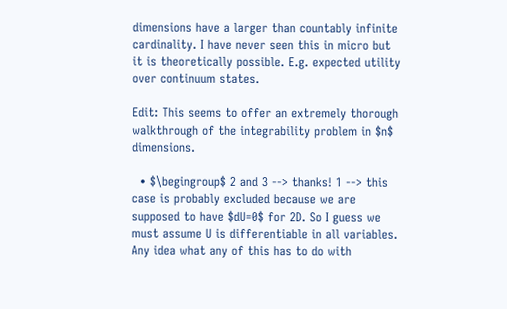dimensions have a larger than countably infinite cardinality. I have never seen this in micro but it is theoretically possible. E.g. expected utility over continuum states.

Edit: This seems to offer an extremely thorough walkthrough of the integrability problem in $n$ dimensions.

  • $\begingroup$ 2 and 3 --> thanks! 1 --> this case is probably excluded because we are supposed to have $dU=0$ for 2D. So I guess we must assume U is differentiable in all variables. Any idea what any of this has to do with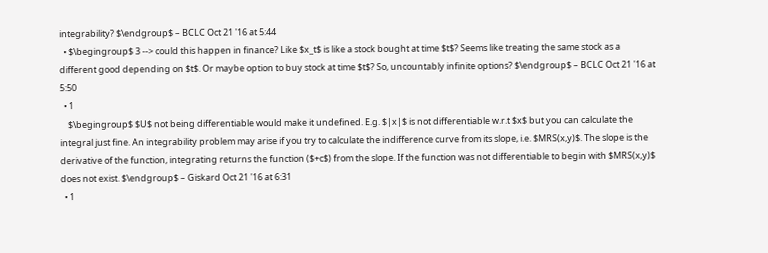integrability? $\endgroup$ – BCLC Oct 21 '16 at 5:44
  • $\begingroup$ 3 --> could this happen in finance? Like $x_t$ is like a stock bought at time $t$? Seems like treating the same stock as a different good depending on $t$. Or maybe option to buy stock at time $t$? So, uncountably infinite options? $\endgroup$ – BCLC Oct 21 '16 at 5:50
  • 1
    $\begingroup$ $U$ not being differentiable would make it undefined. E.g. $|x|$ is not differentiable w.r.t $x$ but you can calculate the integral just fine. An integrability problem may arise if you try to calculate the indifference curve from its slope, i.e. $MRS(x,y)$. The slope is the derivative of the function, integrating returns the function ($+c$) from the slope. If the function was not differentiable to begin with $MRS(x,y)$ does not exist. $\endgroup$ – Giskard Oct 21 '16 at 6:31
  • 1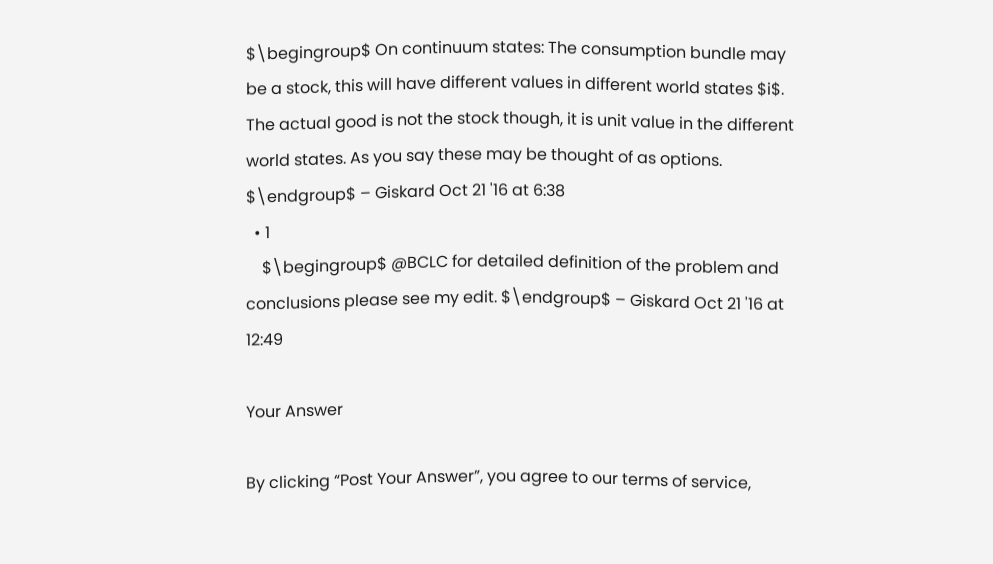$\begingroup$ On continuum states: The consumption bundle may be a stock, this will have different values in different world states $i$. The actual good is not the stock though, it is unit value in the different world states. As you say these may be thought of as options. $\endgroup$ – Giskard Oct 21 '16 at 6:38
  • 1
    $\begingroup$ @BCLC for detailed definition of the problem and conclusions please see my edit. $\endgroup$ – Giskard Oct 21 '16 at 12:49

Your Answer

By clicking “Post Your Answer”, you agree to our terms of service,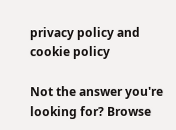privacy policy and cookie policy

Not the answer you're looking for? Browse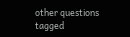other questions tagged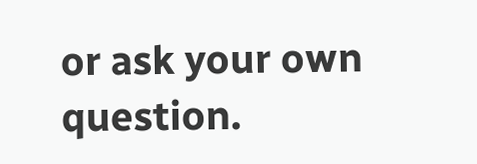or ask your own question.